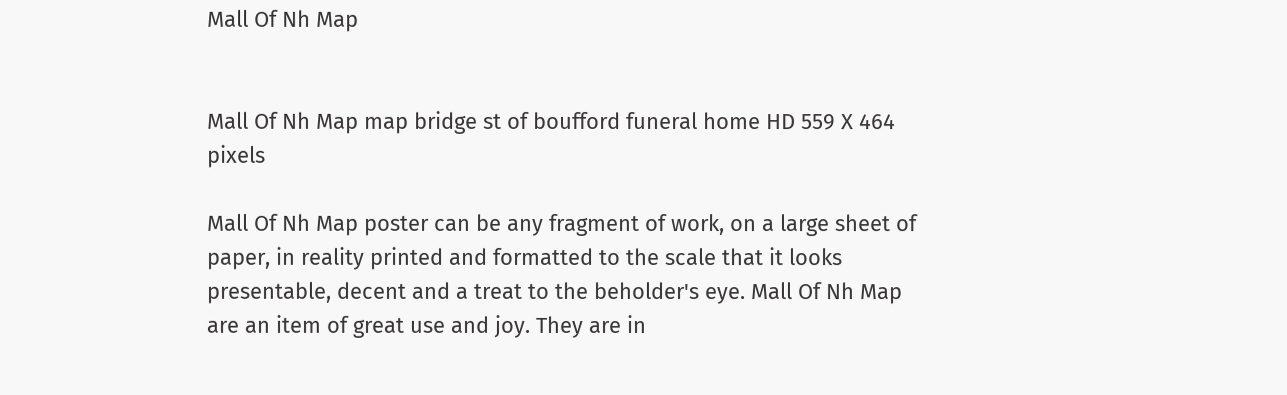Mall Of Nh Map


Mall Of Nh Map map bridge st of boufford funeral home HD 559 X 464 pixels

Mall Of Nh Map poster can be any fragment of work, on a large sheet of paper, in reality printed and formatted to the scale that it looks presentable, decent and a treat to the beholder's eye. Mall Of Nh Map are an item of great use and joy. They are in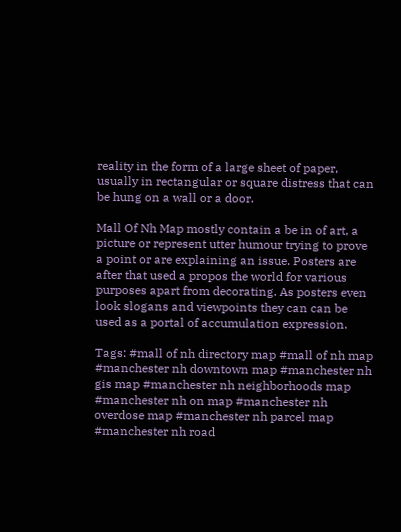reality in the form of a large sheet of paper, usually in rectangular or square distress that can be hung on a wall or a door.

Mall Of Nh Map mostly contain a be in of art, a picture or represent utter humour trying to prove a point or are explaining an issue. Posters are after that used a propos the world for various purposes apart from decorating. As posters even look slogans and viewpoints they can can be used as a portal of accumulation expression.

Tags: #mall of nh directory map #mall of nh map #manchester nh downtown map #manchester nh gis map #manchester nh neighborhoods map #manchester nh on map #manchester nh overdose map #manchester nh parcel map #manchester nh road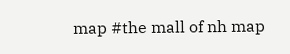map #the mall of nh map